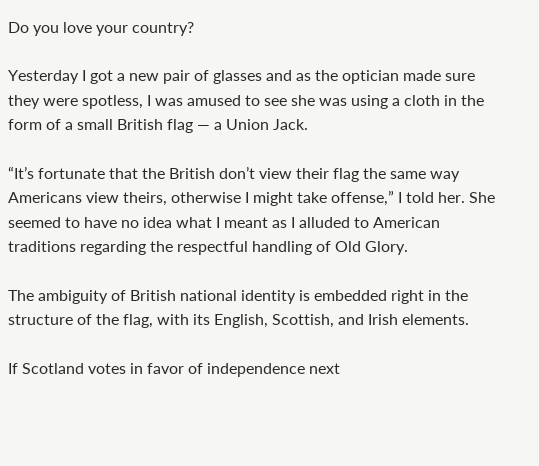Do you love your country?

Yesterday I got a new pair of glasses and as the optician made sure they were spotless, I was amused to see she was using a cloth in the form of a small British flag — a Union Jack.

“It’s fortunate that the British don’t view their flag the same way Americans view theirs, otherwise I might take offense,” I told her. She seemed to have no idea what I meant as I alluded to American traditions regarding the respectful handling of Old Glory.

The ambiguity of British national identity is embedded right in the structure of the flag, with its English, Scottish, and Irish elements.

If Scotland votes in favor of independence next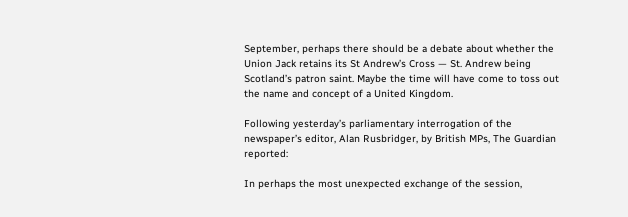September, perhaps there should be a debate about whether the Union Jack retains its St Andrew’s Cross — St. Andrew being Scotland’s patron saint. Maybe the time will have come to toss out the name and concept of a United Kingdom.

Following yesterday’s parliamentary interrogation of the newspaper’s editor, Alan Rusbridger, by British MPs, The Guardian reported:

In perhaps the most unexpected exchange of the session,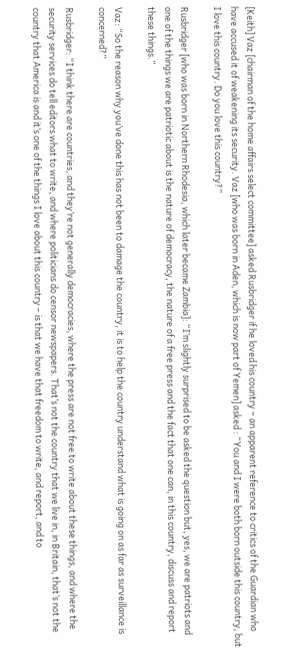[Keith] Vaz [chairman of the home affairs select committee] asked Rusbridger if he loved his country – an apparent reference to critics of the Guardian who have accused it of weakening its security. Vaz [who was born in Aden, which is now part of Yemen] asked : “You and I were both born outside this country, but I love this country. Do you love this country?”

Rusbridger [who was born in Northern Rhodesia, which later became Zambia]: “I’m slightly surprised to be asked the question but, yes, we are patriots and one of the things we are patriotic about is the nature of democracy, the nature of a free press and the fact that one can, in this country, discuss and report these things.”

Vaz: “So the reason why you’ve done this has not been to damage the country, it is to help the country understand what is going on as far as surveillance is concerned?”

Rusbridger: “I think there are countries, and they’re not generally democracies, where the press are not free to write about these things, and where the security services do tell editors what to write, and where politicians do censor newspapers. That’s not the country that we live in, in Britain, that’s not the country that America is and it’s one of the things I love about this country – is that we have that freedom to write, and report, and to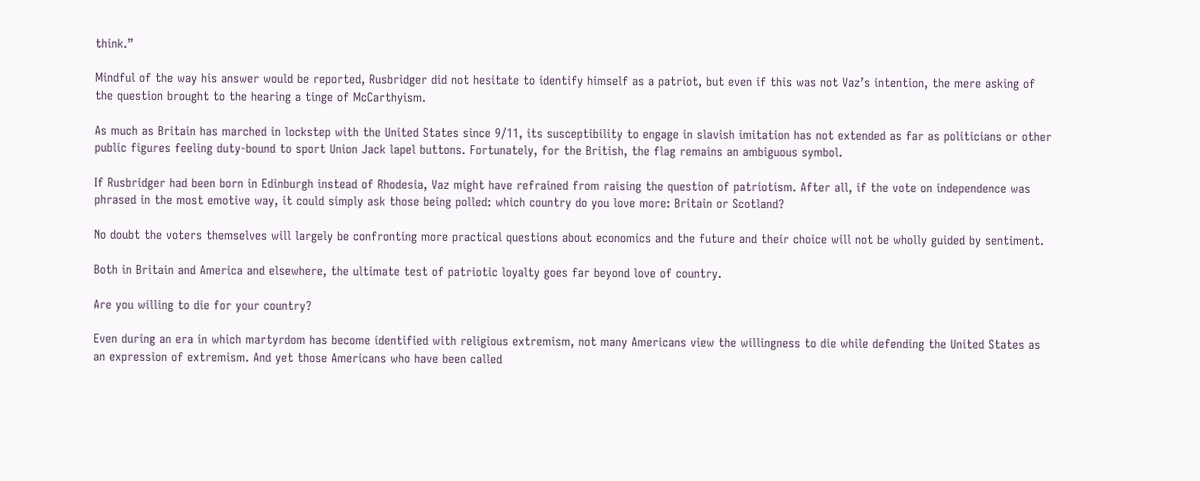think.”

Mindful of the way his answer would be reported, Rusbridger did not hesitate to identify himself as a patriot, but even if this was not Vaz’s intention, the mere asking of the question brought to the hearing a tinge of McCarthyism.

As much as Britain has marched in lockstep with the United States since 9/11, its susceptibility to engage in slavish imitation has not extended as far as politicians or other public figures feeling duty-bound to sport Union Jack lapel buttons. Fortunately, for the British, the flag remains an ambiguous symbol.

If Rusbridger had been born in Edinburgh instead of Rhodesia, Vaz might have refrained from raising the question of patriotism. After all, if the vote on independence was phrased in the most emotive way, it could simply ask those being polled: which country do you love more: Britain or Scotland?

No doubt the voters themselves will largely be confronting more practical questions about economics and the future and their choice will not be wholly guided by sentiment.

Both in Britain and America and elsewhere, the ultimate test of patriotic loyalty goes far beyond love of country.

Are you willing to die for your country?

Even during an era in which martyrdom has become identified with religious extremism, not many Americans view the willingness to die while defending the United States as an expression of extremism. And yet those Americans who have been called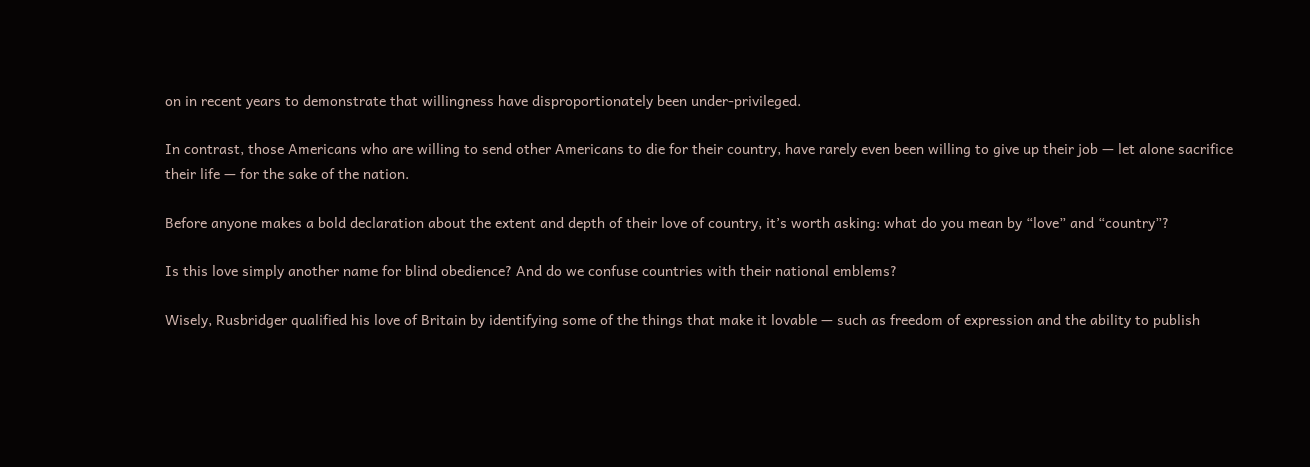on in recent years to demonstrate that willingness have disproportionately been under-privileged.

In contrast, those Americans who are willing to send other Americans to die for their country, have rarely even been willing to give up their job — let alone sacrifice their life — for the sake of the nation.

Before anyone makes a bold declaration about the extent and depth of their love of country, it’s worth asking: what do you mean by “love” and “country”?

Is this love simply another name for blind obedience? And do we confuse countries with their national emblems?

Wisely, Rusbridger qualified his love of Britain by identifying some of the things that make it lovable — such as freedom of expression and the ability to publish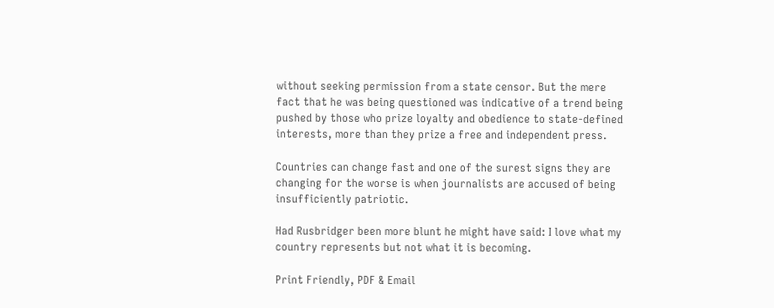without seeking permission from a state censor. But the mere fact that he was being questioned was indicative of a trend being pushed by those who prize loyalty and obedience to state-defined interests, more than they prize a free and independent press.

Countries can change fast and one of the surest signs they are changing for the worse is when journalists are accused of being insufficiently patriotic.

Had Rusbridger been more blunt he might have said: I love what my country represents but not what it is becoming.

Print Friendly, PDF & Email